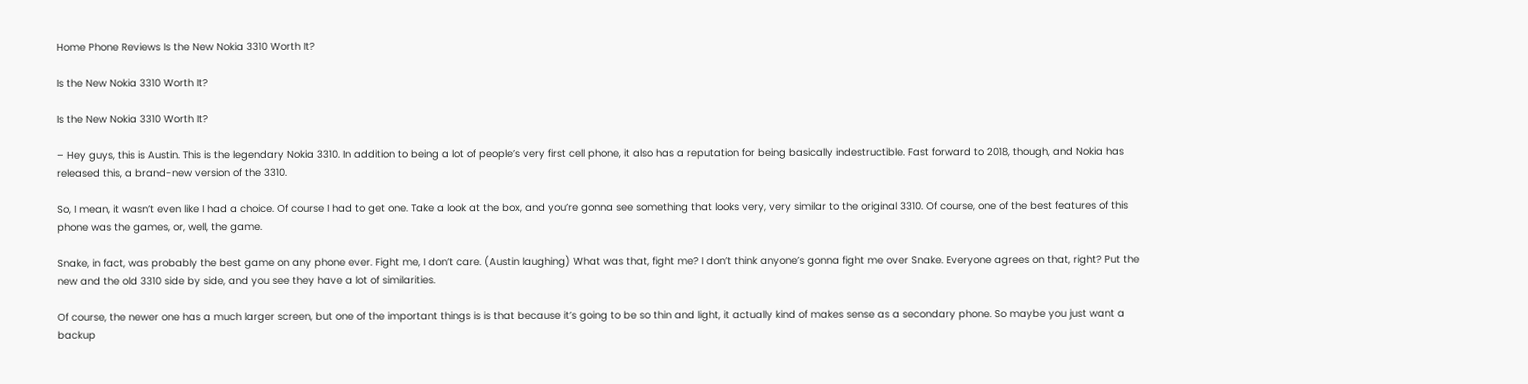Home Phone Reviews Is the New Nokia 3310 Worth It?

Is the New Nokia 3310 Worth It?

Is the New Nokia 3310 Worth It?

– Hey guys, this is Austin. This is the legendary Nokia 3310. In addition to being a lot of people’s very first cell phone, it also has a reputation for being basically indestructible. Fast forward to 2018, though, and Nokia has released this, a brand-new version of the 3310.

So, I mean, it wasn’t even like I had a choice. Of course I had to get one. Take a look at the box, and you’re gonna see something that looks very, very similar to the original 3310. Of course, one of the best features of this phone was the games, or, well, the game.

Snake, in fact, was probably the best game on any phone ever. Fight me, I don’t care. (Austin laughing) What was that, fight me? I don’t think anyone’s gonna fight me over Snake. Everyone agrees on that, right? Put the new and the old 3310 side by side, and you see they have a lot of similarities.

Of course, the newer one has a much larger screen, but one of the important things is is that because it’s going to be so thin and light, it actually kind of makes sense as a secondary phone. So maybe you just want a backup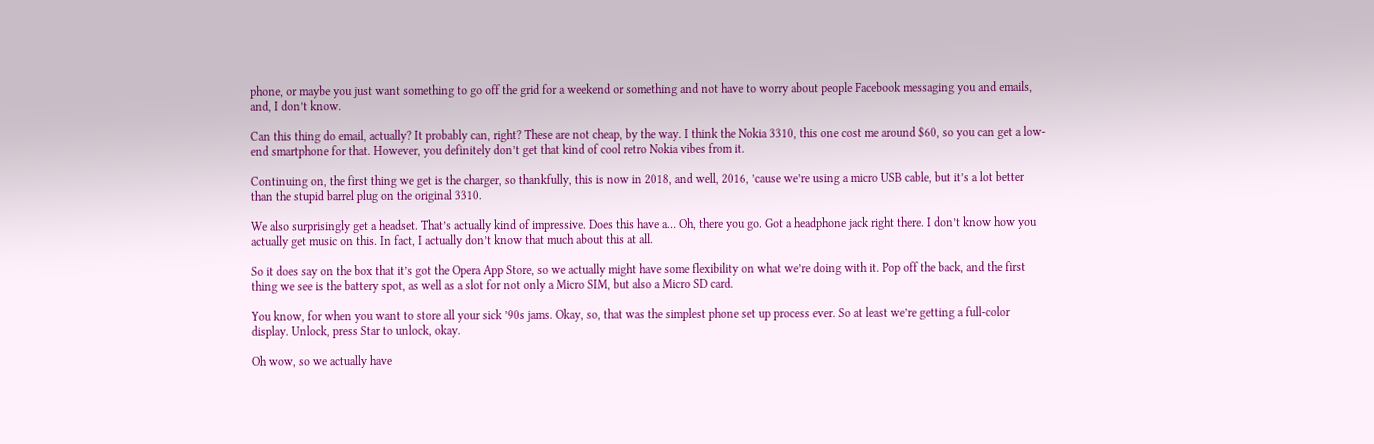phone, or maybe you just want something to go off the grid for a weekend or something and not have to worry about people Facebook messaging you and emails, and, I don’t know.

Can this thing do email, actually? It probably can, right? These are not cheap, by the way. I think the Nokia 3310, this one cost me around $60, so you can get a low-end smartphone for that. However, you definitely don’t get that kind of cool retro Nokia vibes from it.

Continuing on, the first thing we get is the charger, so thankfully, this is now in 2018, and well, 2016, ’cause we’re using a micro USB cable, but it’s a lot better than the stupid barrel plug on the original 3310.

We also surprisingly get a headset. That’s actually kind of impressive. Does this have a… Oh, there you go. Got a headphone jack right there. I don’t know how you actually get music on this. In fact, I actually don’t know that much about this at all.

So it does say on the box that it’s got the Opera App Store, so we actually might have some flexibility on what we’re doing with it. Pop off the back, and the first thing we see is the battery spot, as well as a slot for not only a Micro SIM, but also a Micro SD card.

You know, for when you want to store all your sick ’90s jams. Okay, so, that was the simplest phone set up process ever. So at least we’re getting a full-color display. Unlock, press Star to unlock, okay.

Oh wow, so we actually have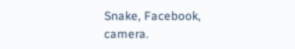Snake, Facebook, camera.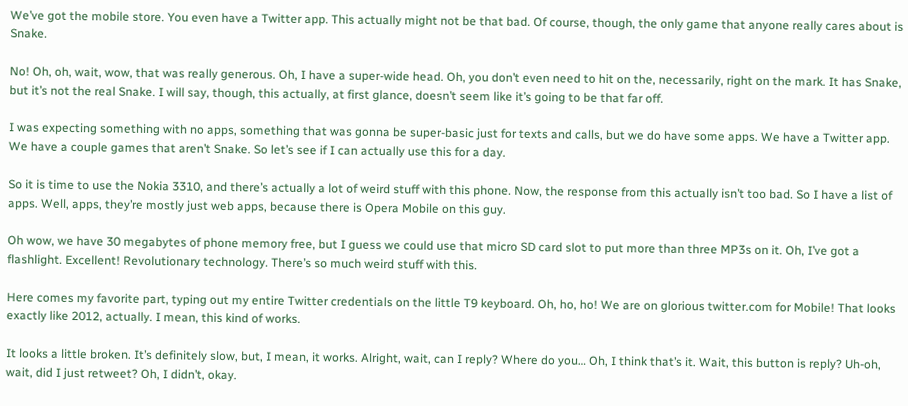We’ve got the mobile store. You even have a Twitter app. This actually might not be that bad. Of course, though, the only game that anyone really cares about is Snake.

No! Oh, oh, wait, wow, that was really generous. Oh, I have a super-wide head. Oh, you don’t even need to hit on the, necessarily, right on the mark. It has Snake, but it’s not the real Snake. I will say, though, this actually, at first glance, doesn’t seem like it’s going to be that far off.

I was expecting something with no apps, something that was gonna be super-basic just for texts and calls, but we do have some apps. We have a Twitter app. We have a couple games that aren’t Snake. So let’s see if I can actually use this for a day.

So it is time to use the Nokia 3310, and there’s actually a lot of weird stuff with this phone. Now, the response from this actually isn’t too bad. So I have a list of apps. Well, apps, they’re mostly just web apps, because there is Opera Mobile on this guy.

Oh wow, we have 30 megabytes of phone memory free, but I guess we could use that micro SD card slot to put more than three MP3s on it. Oh, I’ve got a flashlight. Excellent! Revolutionary technology. There’s so much weird stuff with this.

Here comes my favorite part, typing out my entire Twitter credentials on the little T9 keyboard. Oh, ho, ho! We are on glorious twitter.com for Mobile! That looks exactly like 2012, actually. I mean, this kind of works.

It looks a little broken. It’s definitely slow, but, I mean, it works. Alright, wait, can I reply? Where do you… Oh, I think that’s it. Wait, this button is reply? Uh-oh, wait, did I just retweet? Oh, I didn’t, okay.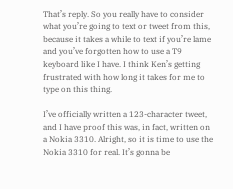That’s reply. So you really have to consider what you’re going to text or tweet from this, because it takes a while to text if you’re lame and you’ve forgotten how to use a T9 keyboard like I have. I think Ken’s getting frustrated with how long it takes for me to type on this thing.

I’ve officially written a 123-character tweet, and I have proof this was, in fact, written on a Nokia 3310. Alright, so it is time to use the Nokia 3310 for real. It’s gonna be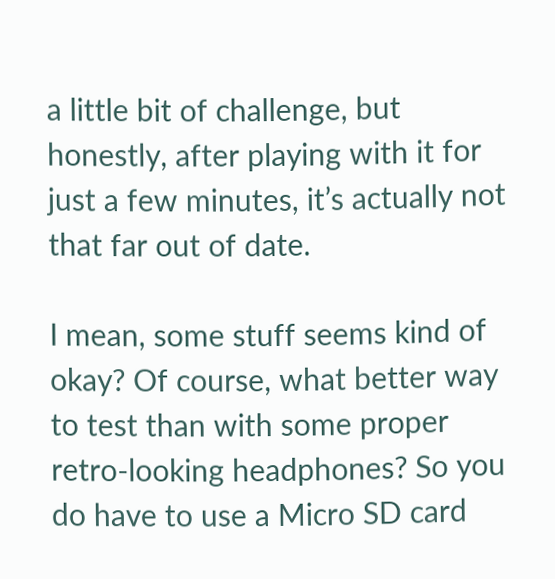a little bit of challenge, but honestly, after playing with it for just a few minutes, it’s actually not that far out of date.

I mean, some stuff seems kind of okay? Of course, what better way to test than with some proper retro-looking headphones? So you do have to use a Micro SD card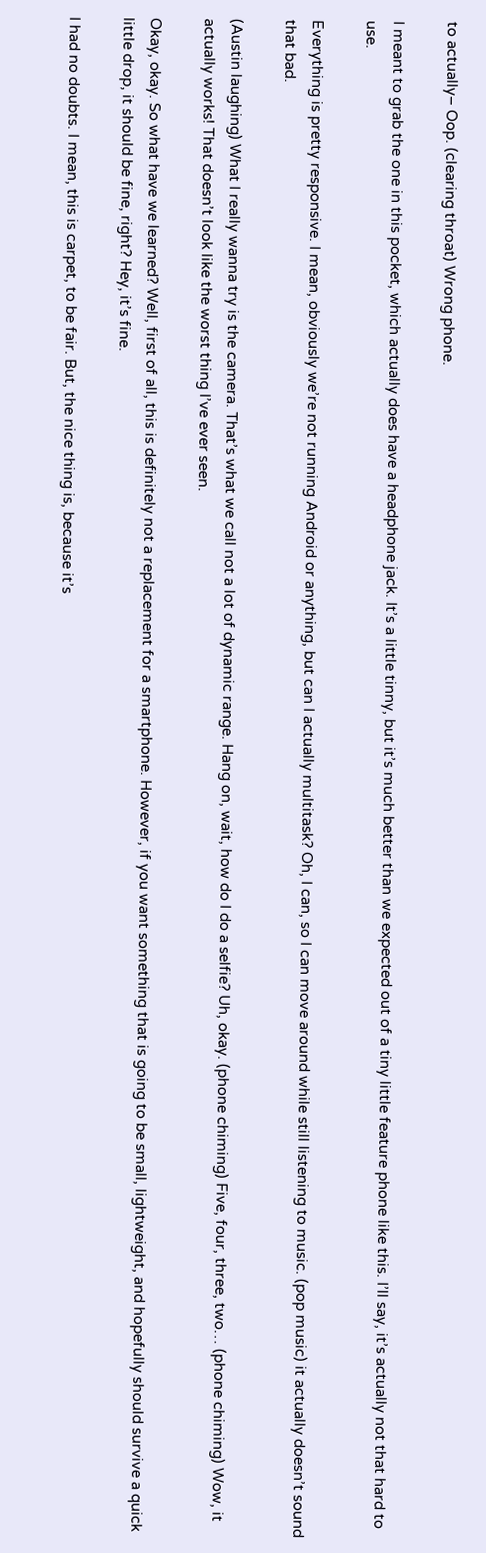to actually– Oop. (clearing throat) Wrong phone.

I meant to grab the one in this pocket, which actually does have a headphone jack. It’s a little tinny, but it’s much better than we expected out of a tiny little feature phone like this. I’ll say, it’s actually not that hard to use.

Everything is pretty responsive. I mean, obviously we’re not running Android or anything, but can I actually multitask? Oh, I can, so I can move around while still listening to music. (pop music) it actually doesn’t sound that bad.

(Austin laughing) What I really wanna try is the camera. That’s what we call not a lot of dynamic range. Hang on, wait, how do I do a selfie? Uh, okay. (phone chiming) Five, four, three, two… (phone chiming) Wow, it actually works! That doesn’t look like the worst thing I’ve ever seen.

Okay, okay. So what have we learned? Well, first of all, this is definitely not a replacement for a smartphone. However, if you want something that is going to be small, lightweight, and hopefully should survive a quick little drop, it should be fine, right? Hey, it’s fine.

I had no doubts. I mean, this is carpet, to be fair. But, the nice thing is, because it’s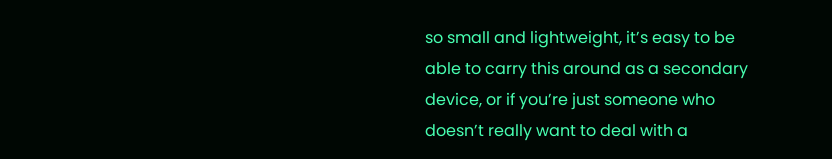so small and lightweight, it’s easy to be able to carry this around as a secondary device, or if you’re just someone who doesn’t really want to deal with a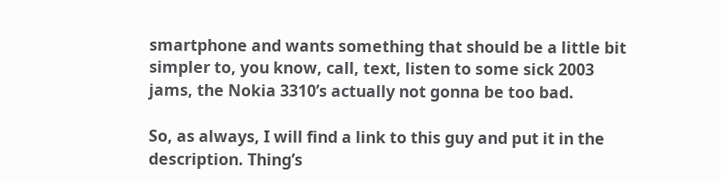smartphone and wants something that should be a little bit simpler to, you know, call, text, listen to some sick 2003 jams, the Nokia 3310’s actually not gonna be too bad.

So, as always, I will find a link to this guy and put it in the description. Thing’s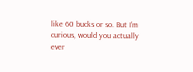like 60 bucks or so. But I’m curious, would you actually ever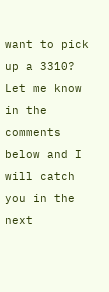want to pick up a 3310? Let me know in the comments below and I will catch you in the next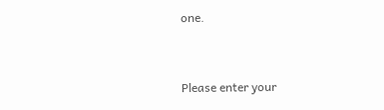one.


Please enter your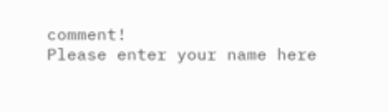comment!
Please enter your name here